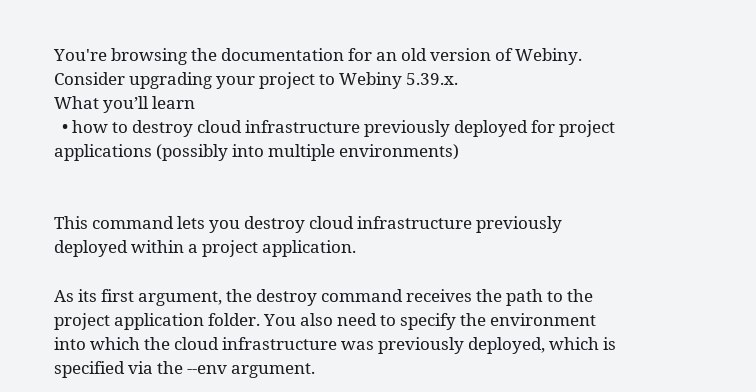You're browsing the documentation for an old version of Webiny. Consider upgrading your project to Webiny 5.39.x.
What you’ll learn
  • how to destroy cloud infrastructure previously deployed for project applications (possibly into multiple environments)


This command lets you destroy cloud infrastructure previously deployed within a project application.

As its first argument, the destroy command receives the path to the project application folder. You also need to specify the environment into which the cloud infrastructure was previously deployed, which is specified via the --env argument.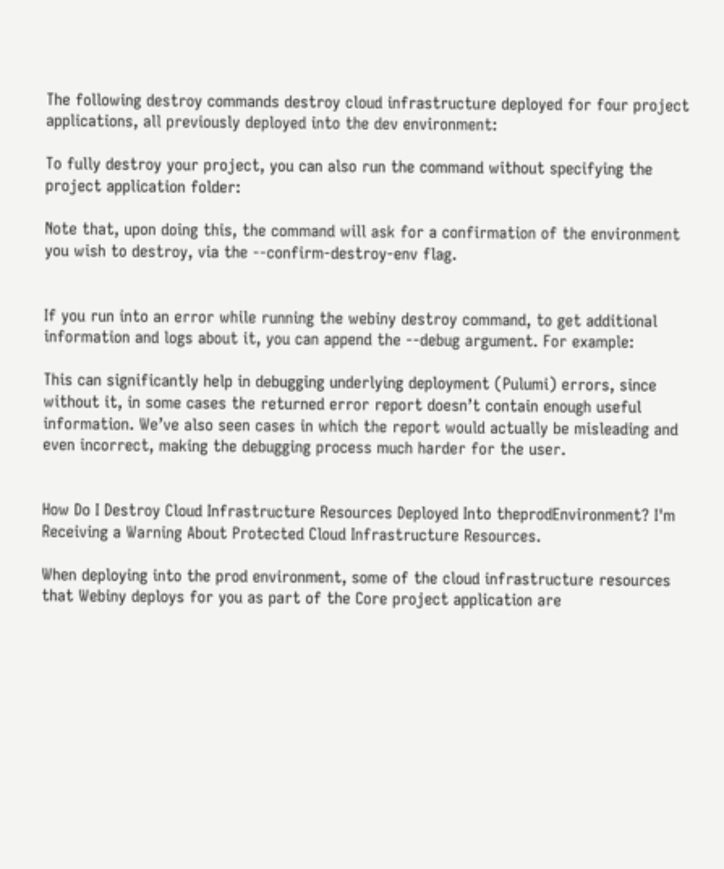The following destroy commands destroy cloud infrastructure deployed for four project applications, all previously deployed into the dev environment:

To fully destroy your project, you can also run the command without specifying the project application folder:

Note that, upon doing this, the command will ask for a confirmation of the environment you wish to destroy, via the --confirm-destroy-env flag.


If you run into an error while running the webiny destroy command, to get additional information and logs about it, you can append the --debug argument. For example:

This can significantly help in debugging underlying deployment (Pulumi) errors, since without it, in some cases the returned error report doesn’t contain enough useful information. We’ve also seen cases in which the report would actually be misleading and even incorrect, making the debugging process much harder for the user.


How Do I Destroy Cloud Infrastructure Resources Deployed Into theprodEnvironment? I'm Receiving a Warning About Protected Cloud Infrastructure Resources.

When deploying into the prod environment, some of the cloud infrastructure resources that Webiny deploys for you as part of the Core project application are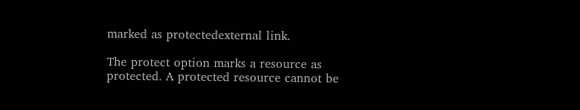marked as protectedexternal link.

The protect option marks a resource as protected. A protected resource cannot be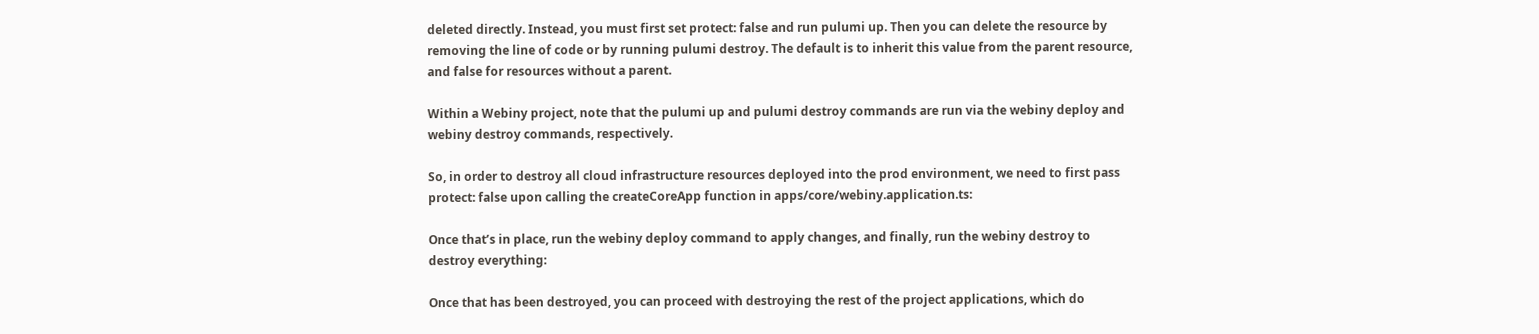deleted directly. Instead, you must first set protect: false and run pulumi up. Then you can delete the resource by removing the line of code or by running pulumi destroy. The default is to inherit this value from the parent resource, and false for resources without a parent.

Within a Webiny project, note that the pulumi up and pulumi destroy commands are run via the webiny deploy and webiny destroy commands, respectively.

So, in order to destroy all cloud infrastructure resources deployed into the prod environment, we need to first pass protect: false upon calling the createCoreApp function in apps/core/webiny.application.ts:

Once that’s in place, run the webiny deploy command to apply changes, and finally, run the webiny destroy to destroy everything:

Once that has been destroyed, you can proceed with destroying the rest of the project applications, which do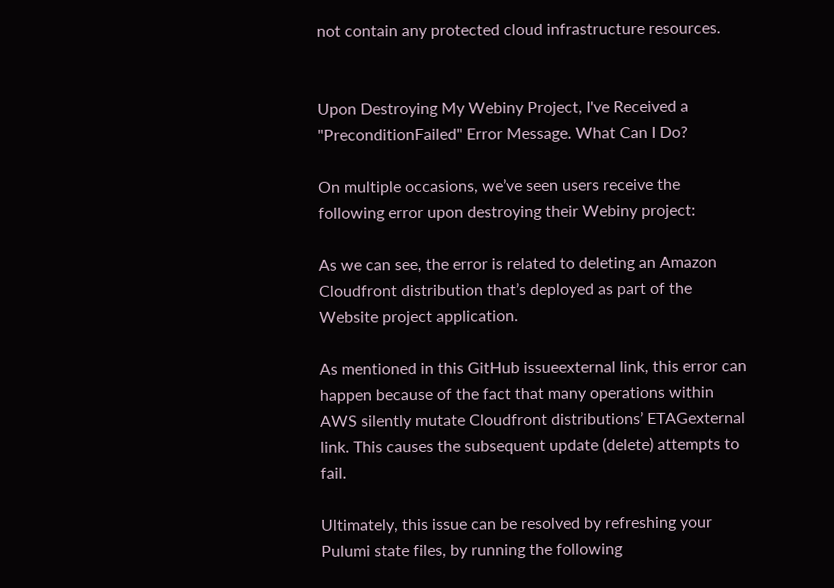not contain any protected cloud infrastructure resources.


Upon Destroying My Webiny Project, I've Received a "PreconditionFailed" Error Message. What Can I Do?

On multiple occasions, we’ve seen users receive the following error upon destroying their Webiny project:

As we can see, the error is related to deleting an Amazon Cloudfront distribution that’s deployed as part of the Website project application.

As mentioned in this GitHub issueexternal link, this error can happen because of the fact that many operations within AWS silently mutate Cloudfront distributions’ ETAGexternal link. This causes the subsequent update (delete) attempts to fail.

Ultimately, this issue can be resolved by refreshing your Pulumi state files, by running the following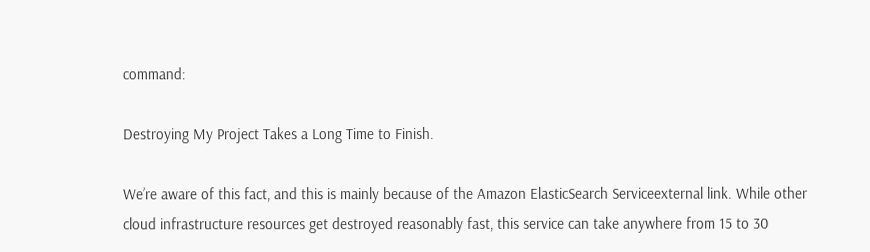command:

Destroying My Project Takes a Long Time to Finish.

We’re aware of this fact, and this is mainly because of the Amazon ElasticSearch Serviceexternal link. While other cloud infrastructure resources get destroyed reasonably fast, this service can take anywhere from 15 to 30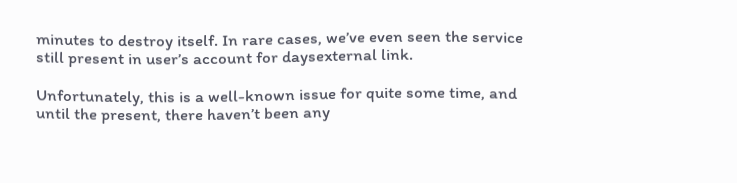minutes to destroy itself. In rare cases, we’ve even seen the service still present in user’s account for daysexternal link.

Unfortunately, this is a well-known issue for quite some time, and until the present, there haven’t been any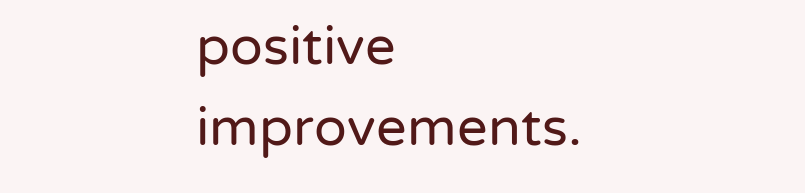positive improvements.